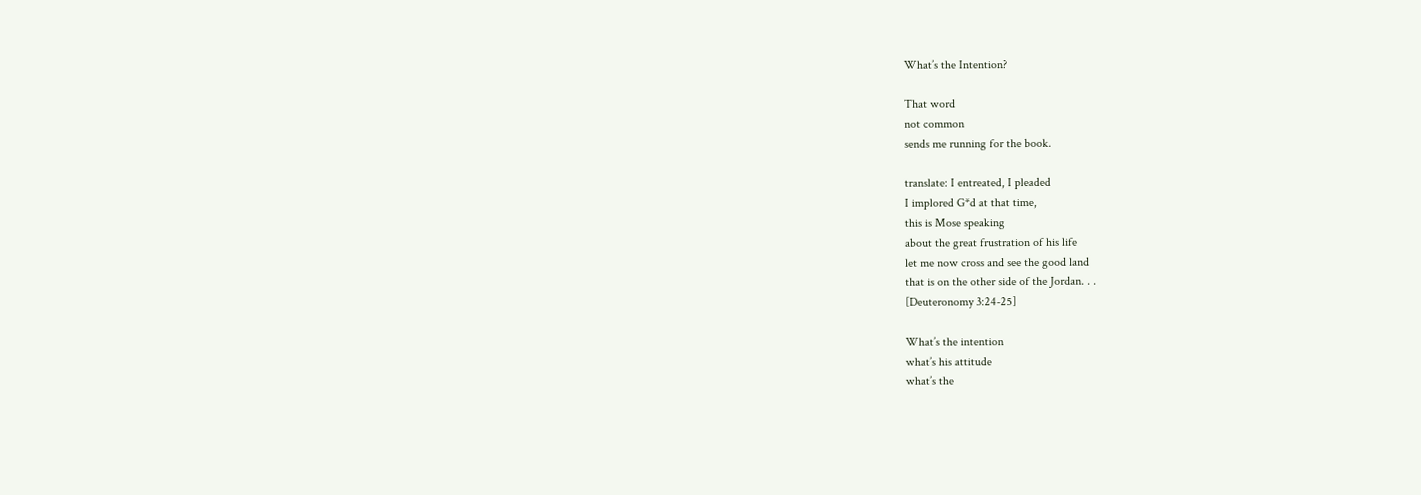What’s the Intention?

That word
not common
sends me running for the book.

translate: I entreated, I pleaded
I implored G*d at that time,
this is Mose speaking
about the great frustration of his life
let me now cross and see the good land
that is on the other side of the Jordan. . .
[Deuteronomy 3:24-25]

What’s the intention
what’s his attitude
what’s the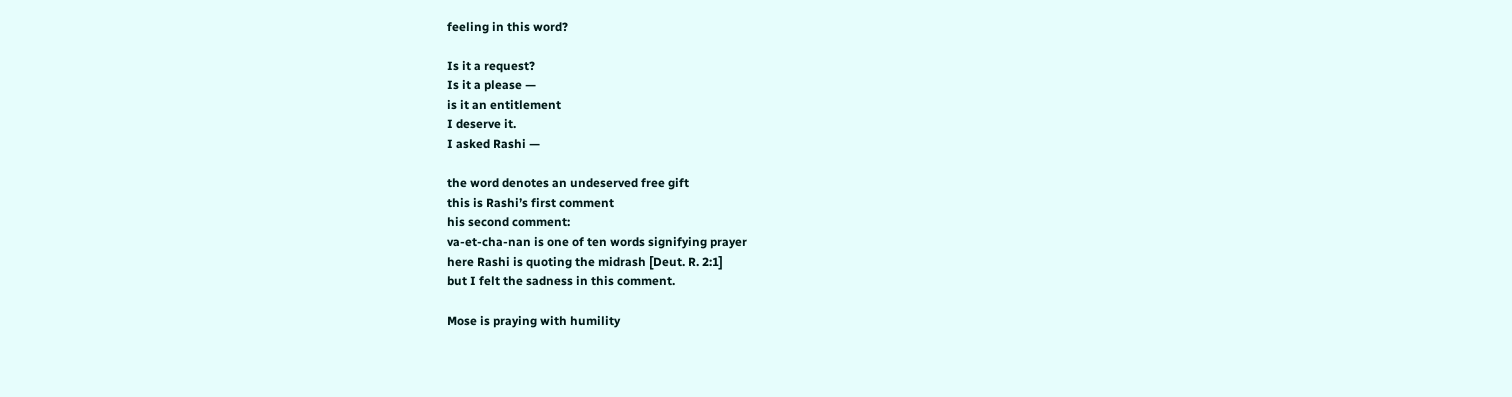feeling in this word?

Is it a request?
Is it a please —
is it an entitlement
I deserve it.
I asked Rashi —

the word denotes an undeserved free gift
this is Rashi’s first comment
his second comment:
va-et-cha-nan is one of ten words signifying prayer
here Rashi is quoting the midrash [Deut. R. 2:1]
but I felt the sadness in this comment.

Mose is praying with humility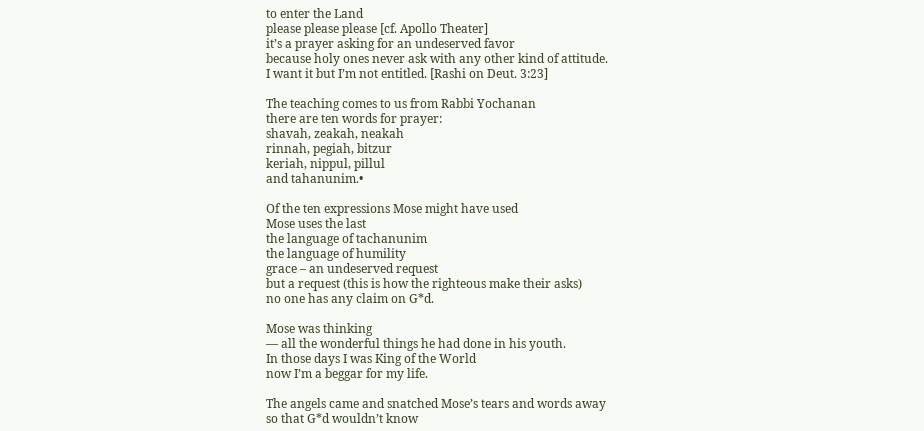to enter the Land
please please please [cf. Apollo Theater]
it’s a prayer asking for an undeserved favor
because holy ones never ask with any other kind of attitude.
I want it but I’m not entitled. [Rashi on Deut. 3:23]

The teaching comes to us from Rabbi Yochanan
there are ten words for prayer:
shavah, zeakah, neakah
rinnah, pegiah, bitzur
keriah, nippul, pillul
and tahanunim.•

Of the ten expressions Mose might have used
Mose uses the last
the language of tachanunim
the language of humility
grace – an undeserved request
but a request (this is how the righteous make their asks)
no one has any claim on G*d.

Mose was thinking
— all the wonderful things he had done in his youth.
In those days I was King of the World
now I’m a beggar for my life.

The angels came and snatched Mose’s tears and words away
so that G*d wouldn’t know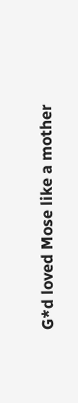G*d loved Mose like a mother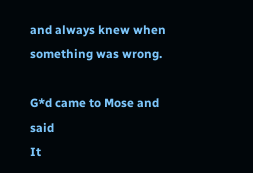and always knew when something was wrong.

G*d came to Mose and said
It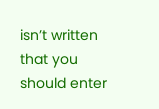isn’t written that you should enter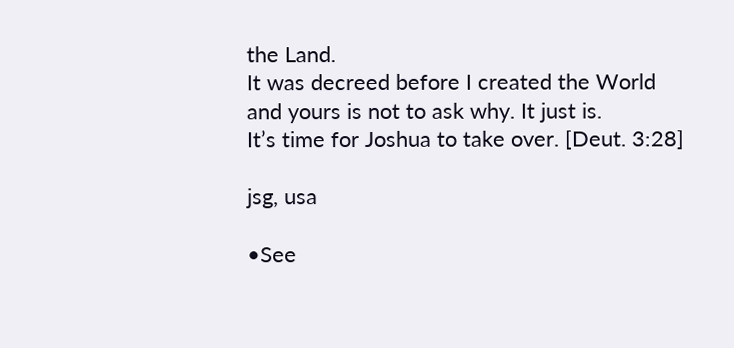the Land.
It was decreed before I created the World
and yours is not to ask why. It just is.
It’s time for Joshua to take over. [Deut. 3:28]

jsg, usa

•See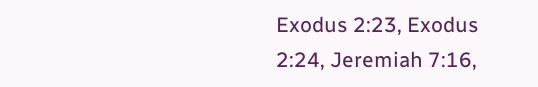Exodus 2:23, Exodus 2:24, Jeremiah 7:16,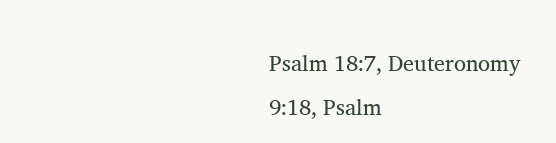Psalm 18:7, Deuteronomy 9:18, Psalm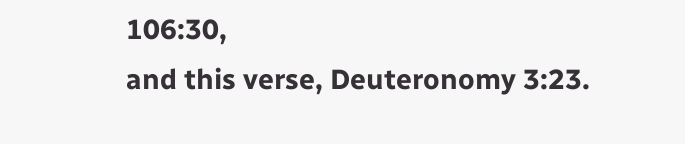106:30,
and this verse, Deuteronomy 3:23.